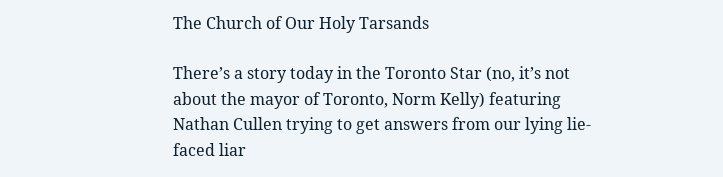The Church of Our Holy Tarsands

There’s a story today in the Toronto Star (no, it’s not about the mayor of Toronto, Norm Kelly) featuring Nathan Cullen trying to get answers from our lying lie-faced liar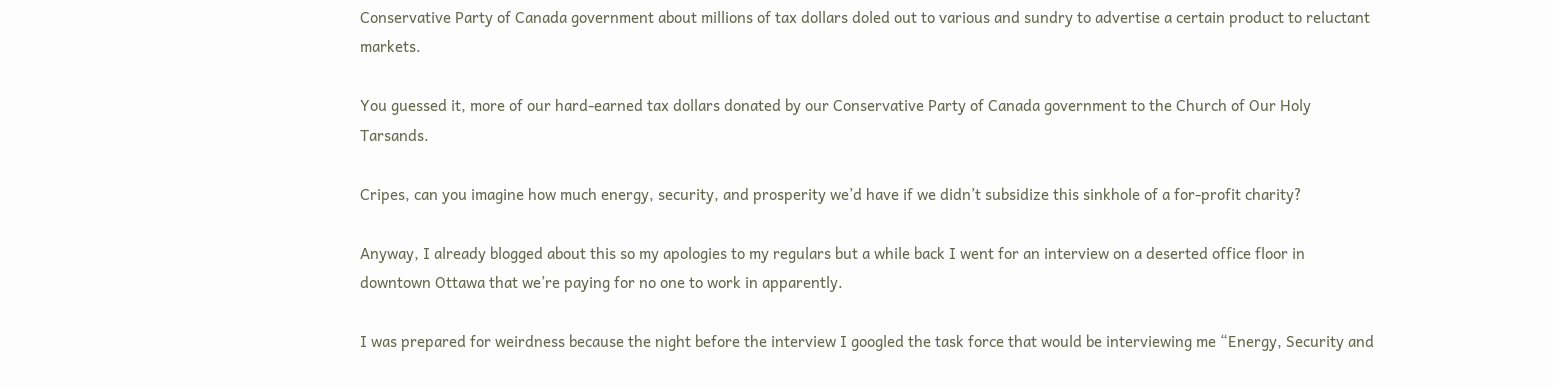Conservative Party of Canada government about millions of tax dollars doled out to various and sundry to advertise a certain product to reluctant markets.

You guessed it, more of our hard-earned tax dollars donated by our Conservative Party of Canada government to the Church of Our Holy Tarsands.

Cripes, can you imagine how much energy, security, and prosperity we’d have if we didn’t subsidize this sinkhole of a for-profit charity?

Anyway, I already blogged about this so my apologies to my regulars but a while back I went for an interview on a deserted office floor in downtown Ottawa that we’re paying for no one to work in apparently.

I was prepared for weirdness because the night before the interview I googled the task force that would be interviewing me “Energy, Security and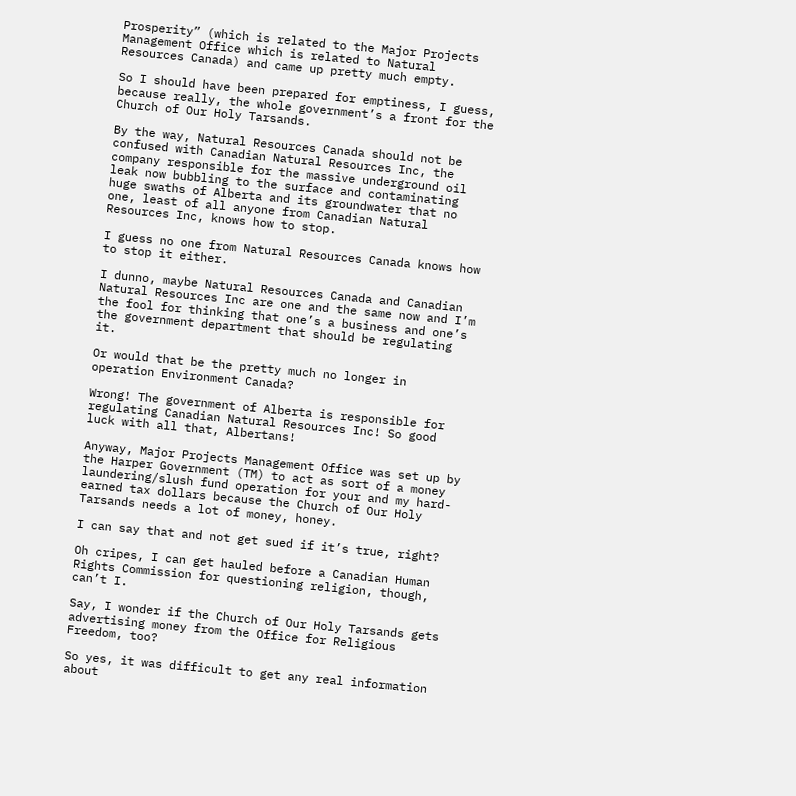Prosperity” (which is related to the Major Projects Management Office which is related to Natural Resources Canada) and came up pretty much empty.

So I should have been prepared for emptiness, I guess, because really, the whole government’s a front for the Church of Our Holy Tarsands.

By the way, Natural Resources Canada should not be confused with Canadian Natural Resources Inc, the company responsible for the massive underground oil leak now bubbling to the surface and contaminating huge swaths of Alberta and its groundwater that no one, least of all anyone from Canadian Natural Resources Inc, knows how to stop.

I guess no one from Natural Resources Canada knows how to stop it either.

I dunno, maybe Natural Resources Canada and Canadian Natural Resources Inc are one and the same now and I’m the fool for thinking that one’s a business and one’s the government department that should be regulating it.

Or would that be the pretty much no longer in operation Environment Canada?

Wrong! The government of Alberta is responsible for regulating Canadian Natural Resources Inc! So good luck with all that, Albertans!

Anyway, Major Projects Management Office was set up by the Harper Government (TM) to act as sort of a money laundering/slush fund operation for your and my hard-earned tax dollars because the Church of Our Holy Tarsands needs a lot of money, honey.

I can say that and not get sued if it’s true, right?

Oh cripes, I can get hauled before a Canadian Human Rights Commission for questioning religion, though, can’t I.

Say, I wonder if the Church of Our Holy Tarsands gets advertising money from the Office for Religious Freedom, too?

So yes, it was difficult to get any real information about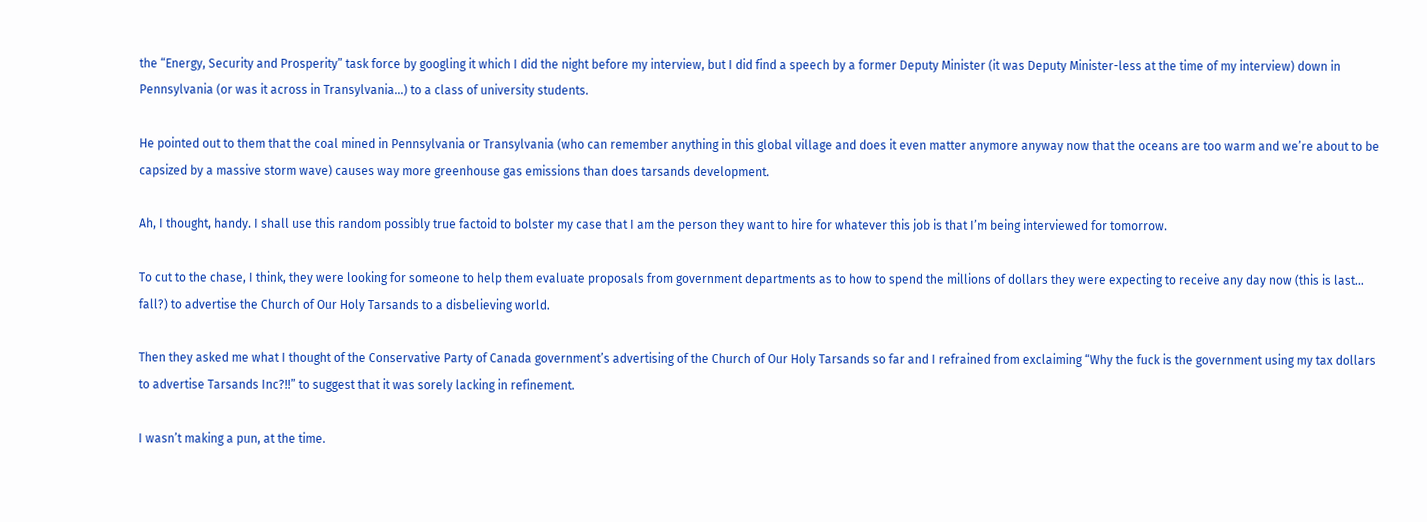the “Energy, Security and Prosperity” task force by googling it which I did the night before my interview, but I did find a speech by a former Deputy Minister (it was Deputy Minister-less at the time of my interview) down in Pennsylvania (or was it across in Transylvania…) to a class of university students.

He pointed out to them that the coal mined in Pennsylvania or Transylvania (who can remember anything in this global village and does it even matter anymore anyway now that the oceans are too warm and we’re about to be capsized by a massive storm wave) causes way more greenhouse gas emissions than does tarsands development.

Ah, I thought, handy. I shall use this random possibly true factoid to bolster my case that I am the person they want to hire for whatever this job is that I’m being interviewed for tomorrow.

To cut to the chase, I think, they were looking for someone to help them evaluate proposals from government departments as to how to spend the millions of dollars they were expecting to receive any day now (this is last… fall?) to advertise the Church of Our Holy Tarsands to a disbelieving world.

Then they asked me what I thought of the Conservative Party of Canada government’s advertising of the Church of Our Holy Tarsands so far and I refrained from exclaiming “Why the fuck is the government using my tax dollars to advertise Tarsands Inc?!!” to suggest that it was sorely lacking in refinement.

I wasn’t making a pun, at the time.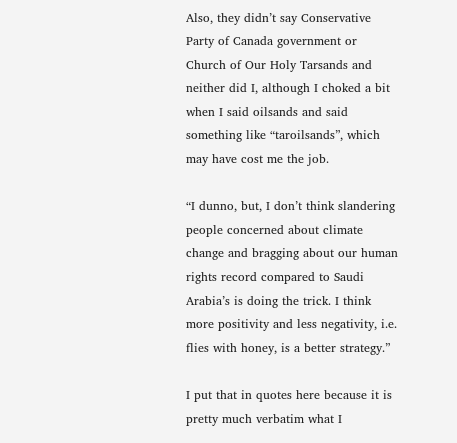Also, they didn’t say Conservative Party of Canada government or Church of Our Holy Tarsands and neither did I, although I choked a bit when I said oilsands and said something like “taroilsands”, which may have cost me the job.

“I dunno, but, I don’t think slandering people concerned about climate change and bragging about our human rights record compared to Saudi Arabia’s is doing the trick. I think more positivity and less negativity, i.e. flies with honey, is a better strategy.”

I put that in quotes here because it is pretty much verbatim what I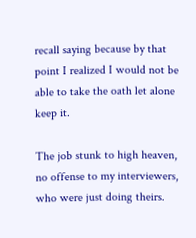recall saying because by that point I realized I would not be able to take the oath let alone keep it.

The job stunk to high heaven, no offense to my interviewers, who were just doing theirs.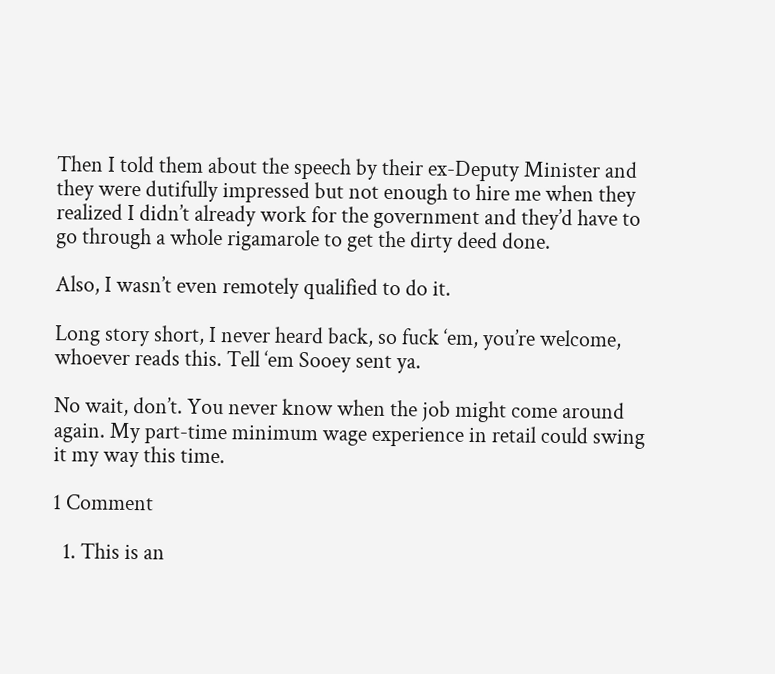Then I told them about the speech by their ex-Deputy Minister and they were dutifully impressed but not enough to hire me when they realized I didn’t already work for the government and they’d have to go through a whole rigamarole to get the dirty deed done.

Also, I wasn’t even remotely qualified to do it.

Long story short, I never heard back, so fuck ‘em, you’re welcome, whoever reads this. Tell ‘em Sooey sent ya.

No wait, don’t. You never know when the job might come around again. My part-time minimum wage experience in retail could swing it my way this time.

1 Comment

  1. This is an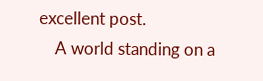excellent post.
    A world standing on a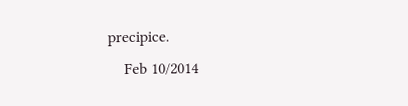precipice.
    Feb 10/2014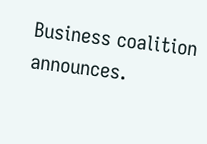Business coalition announces.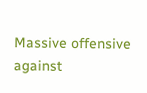Massive offensive against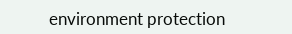environment protection